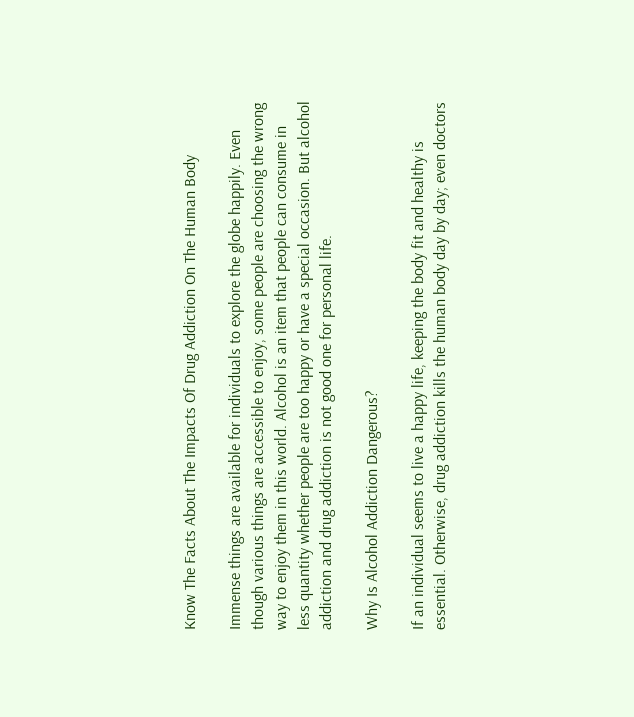Know The Facts About The Impacts Of Drug Addiction On The Human Body

Immense things are available for individuals to explore the globe happily. Even though various things are accessible to enjoy, some people are choosing the wrong way to enjoy them in this world. Alcohol is an item that people can consume in less quantity whether people are too happy or have a special occasion. But alcohol addiction and drug addiction is not good one for personal life.

Why Is Alcohol Addiction Dangerous?

If an individual seems to live a happy life, keeping the body fit and healthy is essential. Otherwise, drug addiction kills the human body day by day; even doctors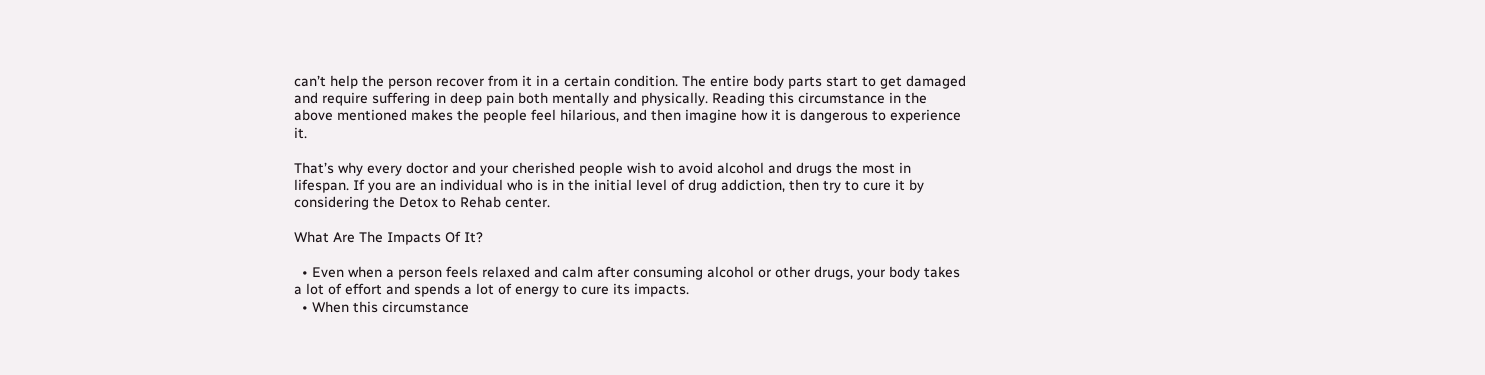can’t help the person recover from it in a certain condition. The entire body parts start to get damaged and require suffering in deep pain both mentally and physically. Reading this circumstance in the above mentioned makes the people feel hilarious, and then imagine how it is dangerous to experience it.

That’s why every doctor and your cherished people wish to avoid alcohol and drugs the most in lifespan. If you are an individual who is in the initial level of drug addiction, then try to cure it by considering the Detox to Rehab center.

What Are The Impacts Of It?

  • Even when a person feels relaxed and calm after consuming alcohol or other drugs, your body takes a lot of effort and spends a lot of energy to cure its impacts.
  • When this circumstance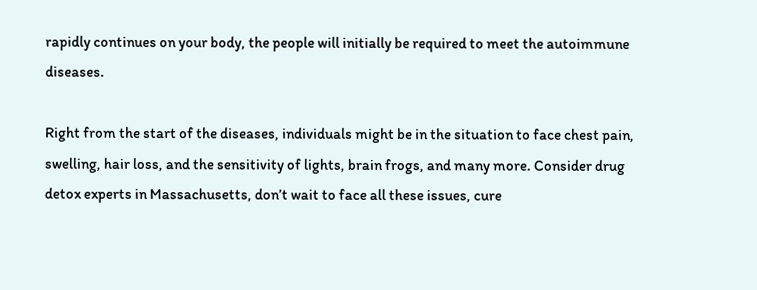rapidly continues on your body, the people will initially be required to meet the autoimmune diseases.

Right from the start of the diseases, individuals might be in the situation to face chest pain, swelling, hair loss, and the sensitivity of lights, brain frogs, and many more. Consider drug detox experts in Massachusetts, don’t wait to face all these issues, cure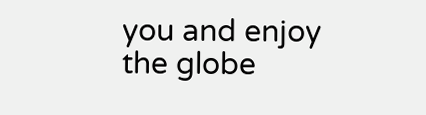you and enjoy the globe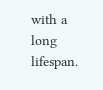with a long lifespan.